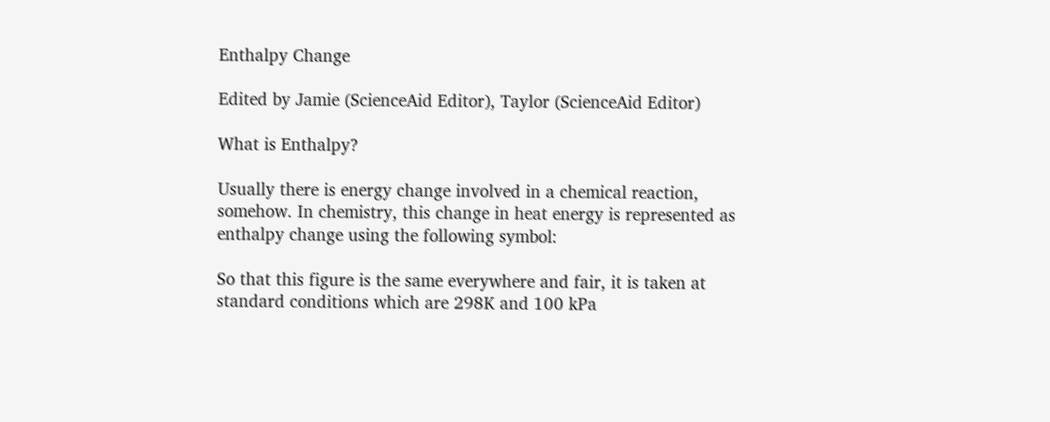Enthalpy Change

Edited by Jamie (ScienceAid Editor), Taylor (ScienceAid Editor)

What is Enthalpy?

Usually there is energy change involved in a chemical reaction, somehow. In chemistry, this change in heat energy is represented as enthalpy change using the following symbol:

So that this figure is the same everywhere and fair, it is taken at standard conditions which are 298K and 100 kPa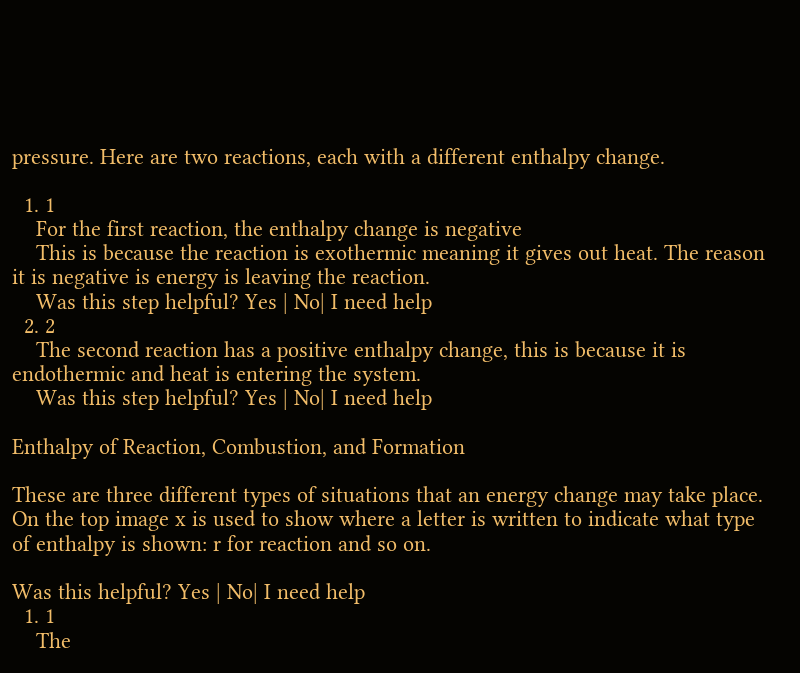pressure. Here are two reactions, each with a different enthalpy change.

  1. 1
    For the first reaction, the enthalpy change is negative
    This is because the reaction is exothermic meaning it gives out heat. The reason it is negative is energy is leaving the reaction.
    Was this step helpful? Yes | No| I need help
  2. 2
    The second reaction has a positive enthalpy change, this is because it is endothermic and heat is entering the system.
    Was this step helpful? Yes | No| I need help

Enthalpy of Reaction, Combustion, and Formation

These are three different types of situations that an energy change may take place. On the top image x is used to show where a letter is written to indicate what type of enthalpy is shown: r for reaction and so on.

Was this helpful? Yes | No| I need help
  1. 1
    The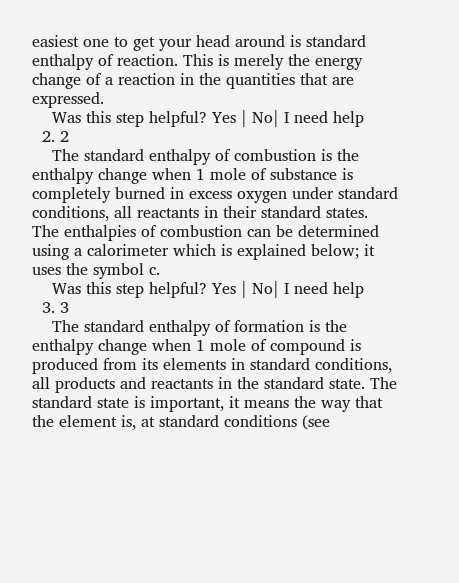easiest one to get your head around is standard enthalpy of reaction. This is merely the energy change of a reaction in the quantities that are expressed.
    Was this step helpful? Yes | No| I need help
  2. 2
    The standard enthalpy of combustion is the enthalpy change when 1 mole of substance is completely burned in excess oxygen under standard conditions, all reactants in their standard states. The enthalpies of combustion can be determined using a calorimeter which is explained below; it uses the symbol c.
    Was this step helpful? Yes | No| I need help
  3. 3
    The standard enthalpy of formation is the enthalpy change when 1 mole of compound is produced from its elements in standard conditions, all products and reactants in the standard state. The standard state is important, it means the way that the element is, at standard conditions (see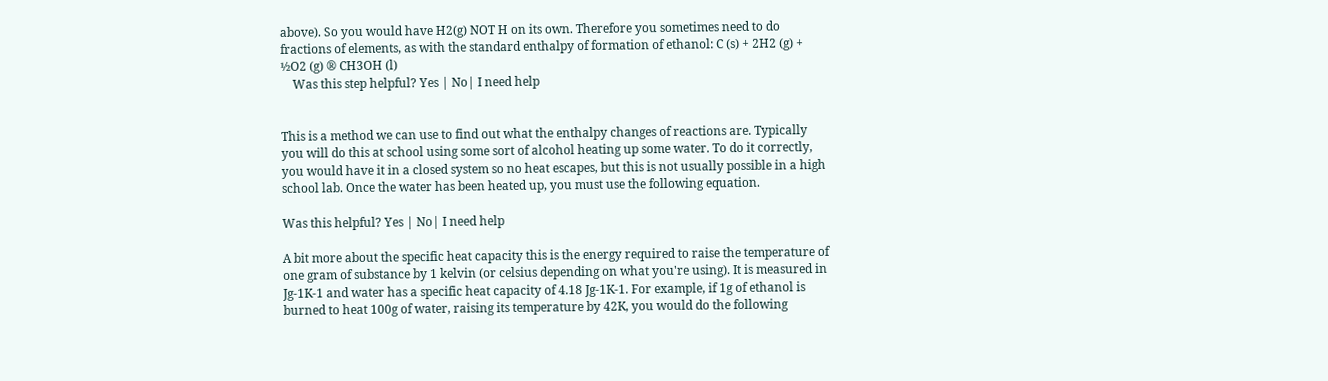above). So you would have H2(g) NOT H on its own. Therefore you sometimes need to do fractions of elements, as with the standard enthalpy of formation of ethanol: C (s) + 2H2 (g) + ½O2 (g) ® CH3OH (l)
    Was this step helpful? Yes | No| I need help


This is a method we can use to find out what the enthalpy changes of reactions are. Typically you will do this at school using some sort of alcohol heating up some water. To do it correctly, you would have it in a closed system so no heat escapes, but this is not usually possible in a high school lab. Once the water has been heated up, you must use the following equation.

Was this helpful? Yes | No| I need help

A bit more about the specific heat capacity this is the energy required to raise the temperature of one gram of substance by 1 kelvin (or celsius depending on what you're using). It is measured in Jg-1K-1 and water has a specific heat capacity of 4.18 Jg-1K-1. For example, if 1g of ethanol is burned to heat 100g of water, raising its temperature by 42K, you would do the following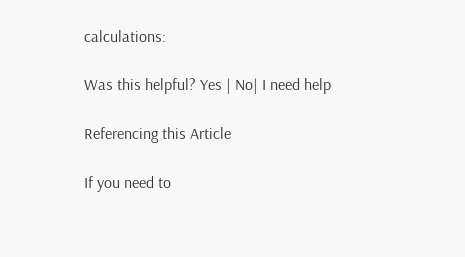calculations:

Was this helpful? Yes | No| I need help

Referencing this Article

If you need to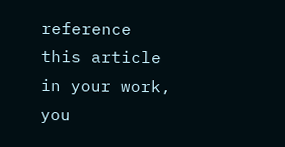reference this article in your work, you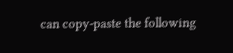can copy-paste the following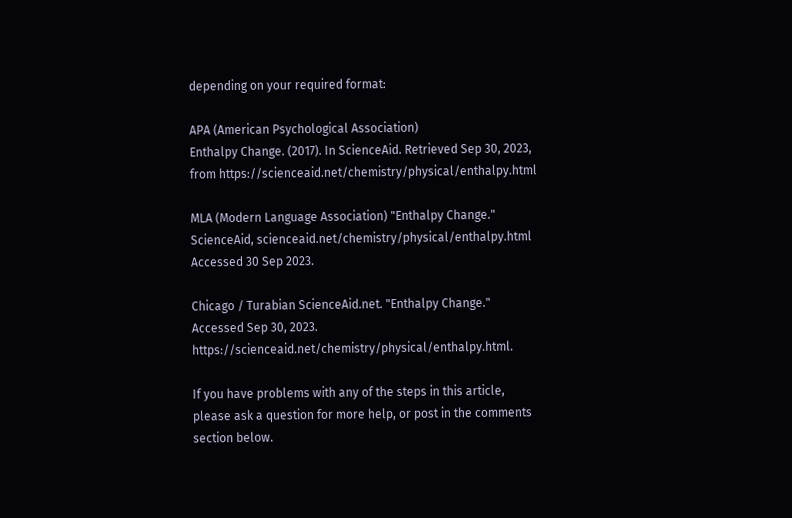depending on your required format:

APA (American Psychological Association)
Enthalpy Change. (2017). In ScienceAid. Retrieved Sep 30, 2023, from https://scienceaid.net/chemistry/physical/enthalpy.html

MLA (Modern Language Association) "Enthalpy Change." ScienceAid, scienceaid.net/chemistry/physical/enthalpy.html Accessed 30 Sep 2023.

Chicago / Turabian ScienceAid.net. "Enthalpy Change." Accessed Sep 30, 2023. https://scienceaid.net/chemistry/physical/enthalpy.html.

If you have problems with any of the steps in this article, please ask a question for more help, or post in the comments section below.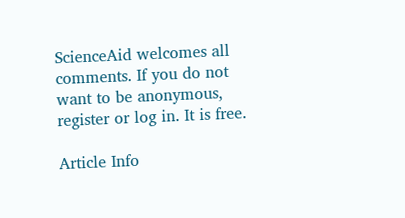ScienceAid welcomes all comments. If you do not want to be anonymous, register or log in. It is free.

Article Info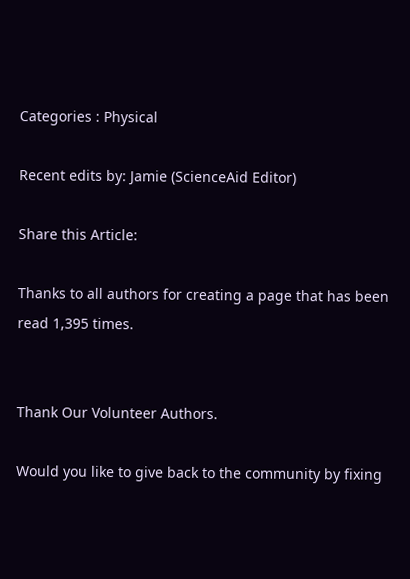Categories : Physical

Recent edits by: Jamie (ScienceAid Editor)

Share this Article:

Thanks to all authors for creating a page that has been read 1,395 times.


Thank Our Volunteer Authors.

Would you like to give back to the community by fixing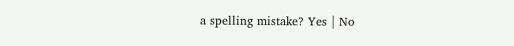a spelling mistake? Yes | No